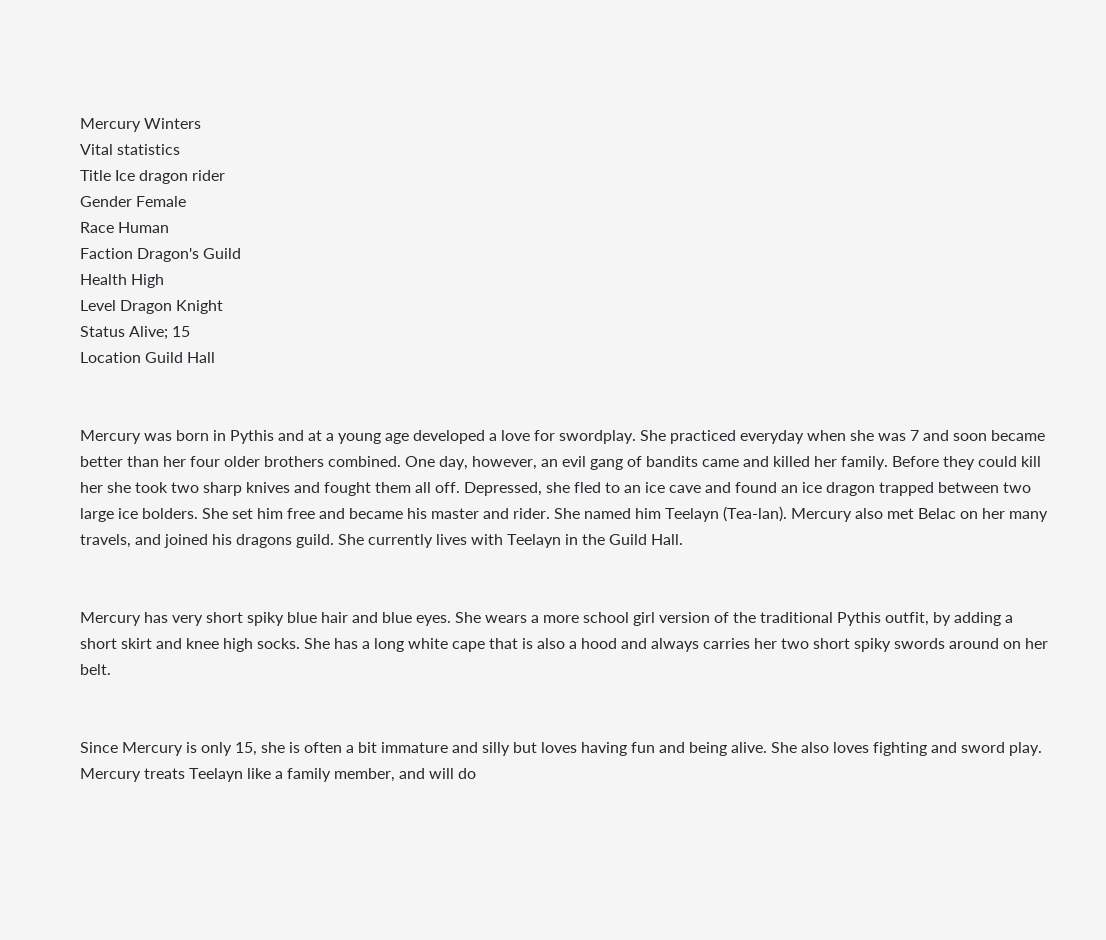Mercury Winters
Vital statistics
Title Ice dragon rider
Gender Female
Race Human
Faction Dragon's Guild
Health High
Level Dragon Knight
Status Alive; 15
Location Guild Hall


Mercury was born in Pythis and at a young age developed a love for swordplay. She practiced everyday when she was 7 and soon became better than her four older brothers combined. One day, however, an evil gang of bandits came and killed her family. Before they could kill her she took two sharp knives and fought them all off. Depressed, she fled to an ice cave and found an ice dragon trapped between two large ice bolders. She set him free and became his master and rider. She named him Teelayn (Tea-lan). Mercury also met Belac on her many travels, and joined his dragons guild. She currently lives with Teelayn in the Guild Hall.


Mercury has very short spiky blue hair and blue eyes. She wears a more school girl version of the traditional Pythis outfit, by adding a short skirt and knee high socks. She has a long white cape that is also a hood and always carries her two short spiky swords around on her belt.


Since Mercury is only 15, she is often a bit immature and silly but loves having fun and being alive. She also loves fighting and sword play. Mercury treats Teelayn like a family member, and will do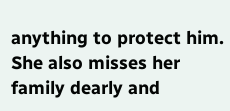anything to protect him. She also misses her family dearly and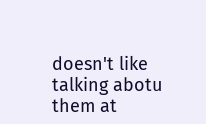doesn't like talking abotu them at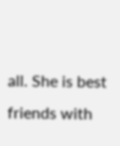all. She is best friends with